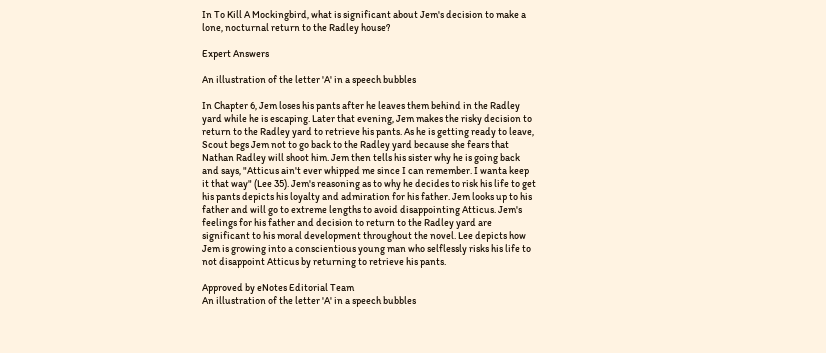In To Kill A Mockingbird, what is significant about Jem's decision to make a lone, nocturnal return to the Radley house?

Expert Answers

An illustration of the letter 'A' in a speech bubbles

In Chapter 6, Jem loses his pants after he leaves them behind in the Radley yard while he is escaping. Later that evening, Jem makes the risky decision to return to the Radley yard to retrieve his pants. As he is getting ready to leave, Scout begs Jem not to go back to the Radley yard because she fears that Nathan Radley will shoot him. Jem then tells his sister why he is going back and says, "Atticus ain't ever whipped me since I can remember. I wanta keep it that way" (Lee 35). Jem's reasoning as to why he decides to risk his life to get his pants depicts his loyalty and admiration for his father. Jem looks up to his father and will go to extreme lengths to avoid disappointing Atticus. Jem's feelings for his father and decision to return to the Radley yard are significant to his moral development throughout the novel. Lee depicts how Jem is growing into a conscientious young man who selflessly risks his life to not disappoint Atticus by returning to retrieve his pants.

Approved by eNotes Editorial Team
An illustration of the letter 'A' in a speech bubbles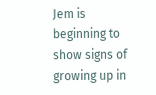Jem is beginning to show signs of growing up in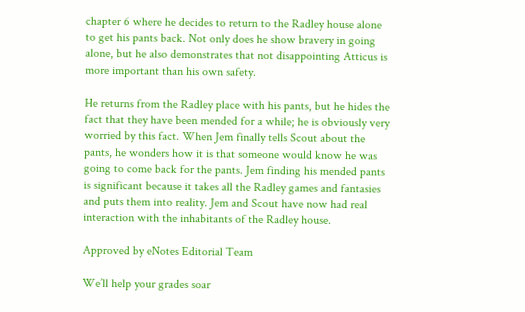chapter 6 where he decides to return to the Radley house alone to get his pants back. Not only does he show bravery in going alone, but he also demonstrates that not disappointing Atticus is more important than his own safety.

He returns from the Radley place with his pants, but he hides the fact that they have been mended for a while; he is obviously very worried by this fact. When Jem finally tells Scout about the pants, he wonders how it is that someone would know he was going to come back for the pants. Jem finding his mended pants is significant because it takes all the Radley games and fantasies and puts them into reality. Jem and Scout have now had real interaction with the inhabitants of the Radley house.

Approved by eNotes Editorial Team

We’ll help your grades soar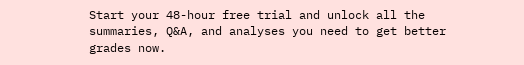Start your 48-hour free trial and unlock all the summaries, Q&A, and analyses you need to get better grades now.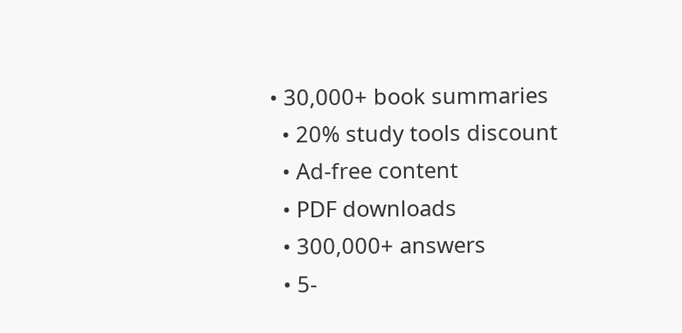• 30,000+ book summaries
  • 20% study tools discount
  • Ad-free content
  • PDF downloads
  • 300,000+ answers
  • 5-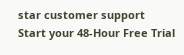star customer support
Start your 48-Hour Free Trial